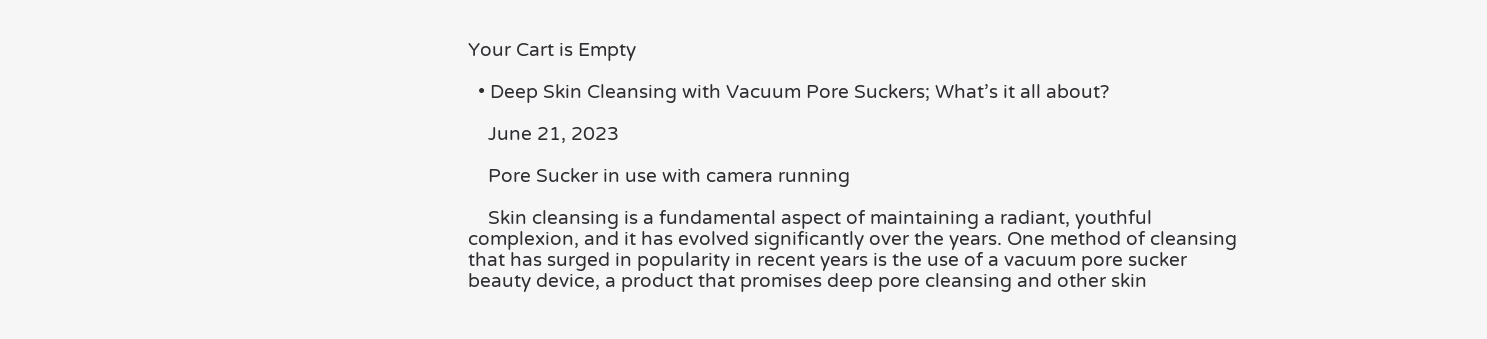Your Cart is Empty

  • Deep Skin Cleansing with Vacuum Pore Suckers; What’s it all about?

    June 21, 2023

    Pore Sucker in use with camera running

    Skin cleansing is a fundamental aspect of maintaining a radiant, youthful complexion, and it has evolved significantly over the years. One method of cleansing that has surged in popularity in recent years is the use of a vacuum pore sucker beauty device, a product that promises deep pore cleansing and other skin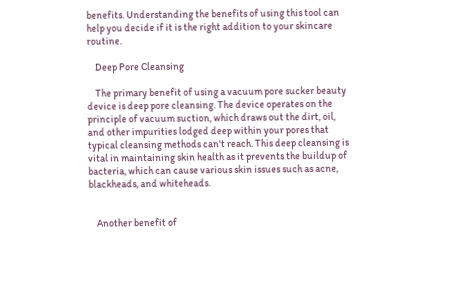benefits. Understanding the benefits of using this tool can help you decide if it is the right addition to your skincare routine.

    Deep Pore Cleansing

    The primary benefit of using a vacuum pore sucker beauty device is deep pore cleansing. The device operates on the principle of vacuum suction, which draws out the dirt, oil, and other impurities lodged deep within your pores that typical cleansing methods can't reach. This deep cleansing is vital in maintaining skin health as it prevents the buildup of bacteria, which can cause various skin issues such as acne, blackheads, and whiteheads.


    Another benefit of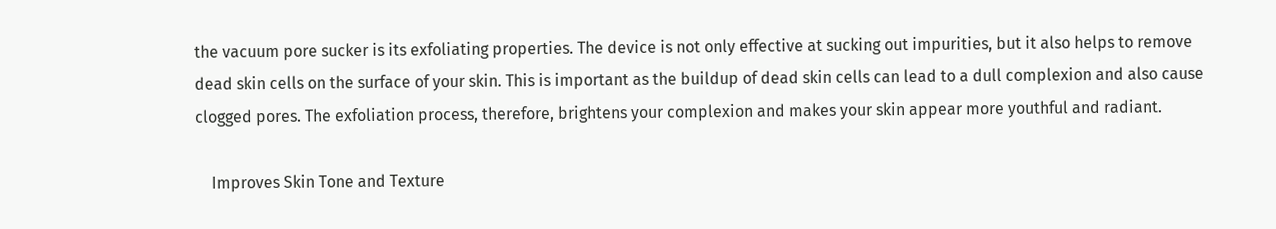the vacuum pore sucker is its exfoliating properties. The device is not only effective at sucking out impurities, but it also helps to remove dead skin cells on the surface of your skin. This is important as the buildup of dead skin cells can lead to a dull complexion and also cause clogged pores. The exfoliation process, therefore, brightens your complexion and makes your skin appear more youthful and radiant.

    Improves Skin Tone and Texture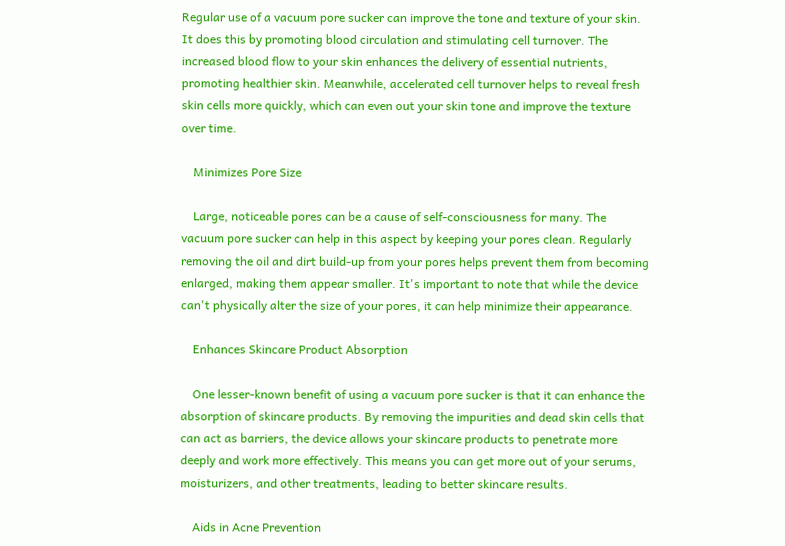Regular use of a vacuum pore sucker can improve the tone and texture of your skin. It does this by promoting blood circulation and stimulating cell turnover. The increased blood flow to your skin enhances the delivery of essential nutrients, promoting healthier skin. Meanwhile, accelerated cell turnover helps to reveal fresh skin cells more quickly, which can even out your skin tone and improve the texture over time.

    Minimizes Pore Size

    Large, noticeable pores can be a cause of self-consciousness for many. The vacuum pore sucker can help in this aspect by keeping your pores clean. Regularly removing the oil and dirt build-up from your pores helps prevent them from becoming enlarged, making them appear smaller. It's important to note that while the device can't physically alter the size of your pores, it can help minimize their appearance.

    Enhances Skincare Product Absorption

    One lesser-known benefit of using a vacuum pore sucker is that it can enhance the absorption of skincare products. By removing the impurities and dead skin cells that can act as barriers, the device allows your skincare products to penetrate more deeply and work more effectively. This means you can get more out of your serums, moisturizers, and other treatments, leading to better skincare results.

    Aids in Acne Prevention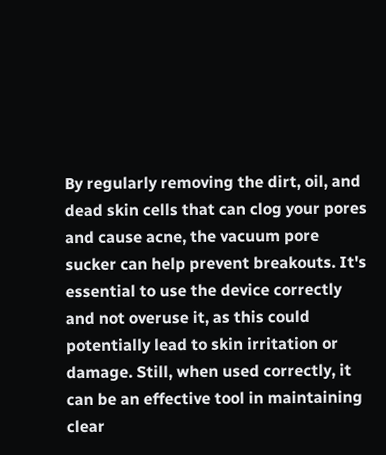By regularly removing the dirt, oil, and dead skin cells that can clog your pores and cause acne, the vacuum pore sucker can help prevent breakouts. It's essential to use the device correctly and not overuse it, as this could potentially lead to skin irritation or damage. Still, when used correctly, it can be an effective tool in maintaining clear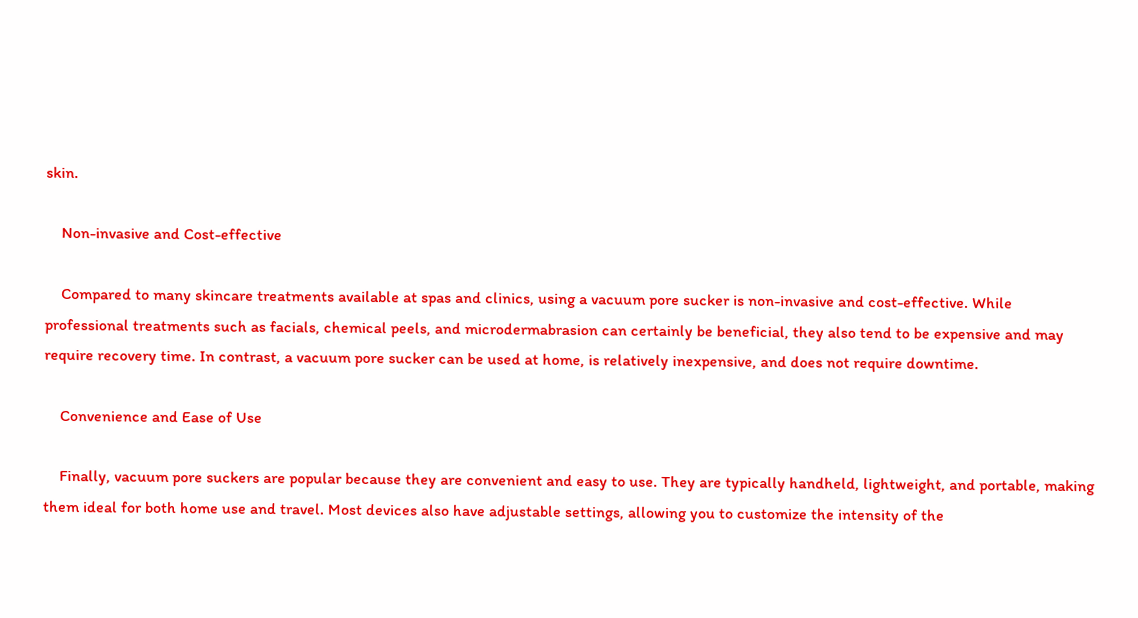skin.

    Non-invasive and Cost-effective

    Compared to many skincare treatments available at spas and clinics, using a vacuum pore sucker is non-invasive and cost-effective. While professional treatments such as facials, chemical peels, and microdermabrasion can certainly be beneficial, they also tend to be expensive and may require recovery time. In contrast, a vacuum pore sucker can be used at home, is relatively inexpensive, and does not require downtime.

    Convenience and Ease of Use

    Finally, vacuum pore suckers are popular because they are convenient and easy to use. They are typically handheld, lightweight, and portable, making them ideal for both home use and travel. Most devices also have adjustable settings, allowing you to customize the intensity of the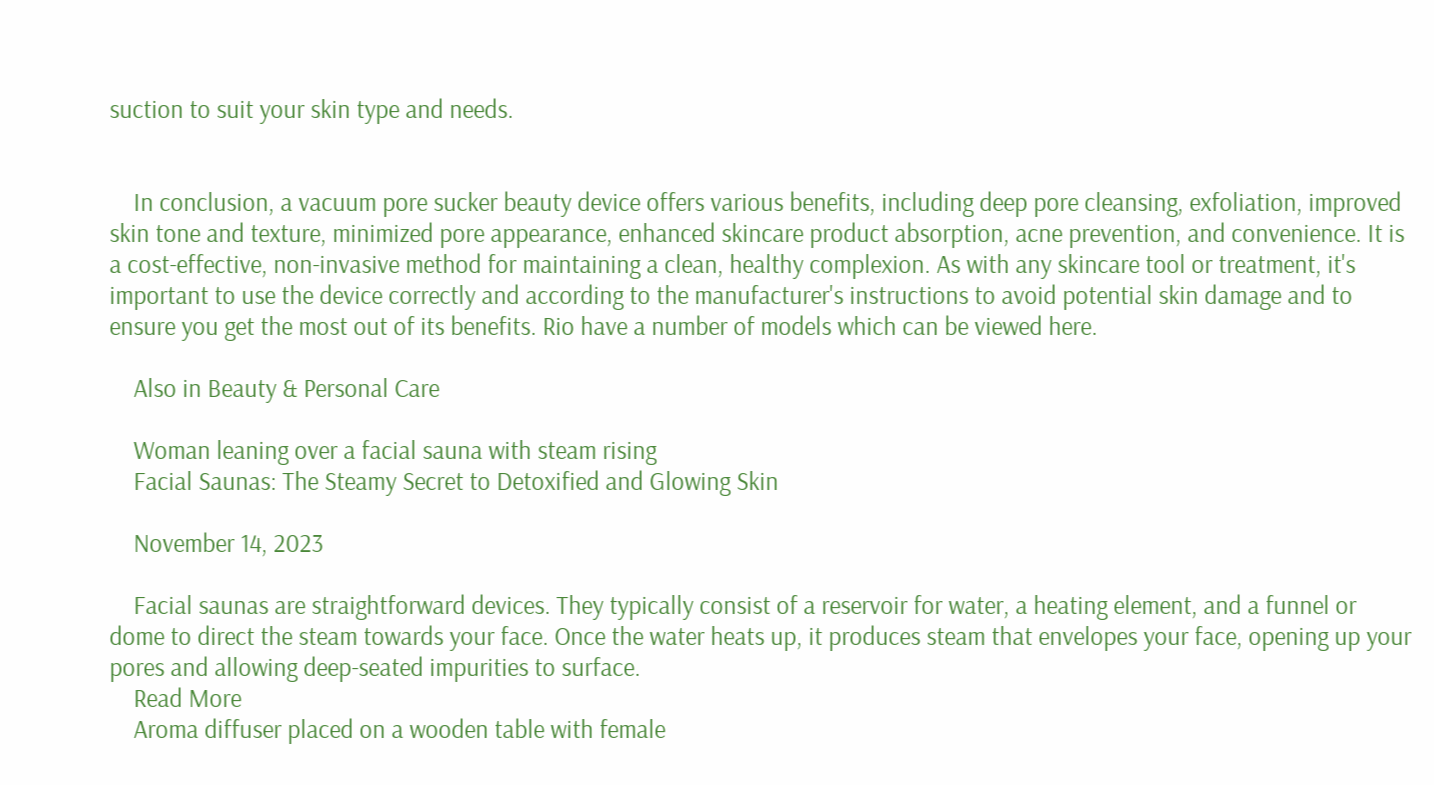suction to suit your skin type and needs.


    In conclusion, a vacuum pore sucker beauty device offers various benefits, including deep pore cleansing, exfoliation, improved skin tone and texture, minimized pore appearance, enhanced skincare product absorption, acne prevention, and convenience. It is a cost-effective, non-invasive method for maintaining a clean, healthy complexion. As with any skincare tool or treatment, it's important to use the device correctly and according to the manufacturer's instructions to avoid potential skin damage and to ensure you get the most out of its benefits. Rio have a number of models which can be viewed here.

    Also in Beauty & Personal Care

    Woman leaning over a facial sauna with steam rising
    Facial Saunas: The Steamy Secret to Detoxified and Glowing Skin

    November 14, 2023

    Facial saunas are straightforward devices. They typically consist of a reservoir for water, a heating element, and a funnel or dome to direct the steam towards your face. Once the water heats up, it produces steam that envelopes your face, opening up your pores and allowing deep-seated impurities to surface.
    Read More
    Aroma diffuser placed on a wooden table with female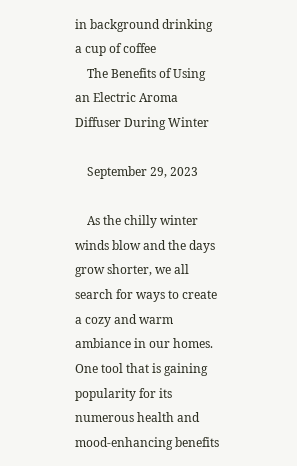in background drinking a cup of coffee
    The Benefits of Using an Electric Aroma Diffuser During Winter

    September 29, 2023

    As the chilly winter winds blow and the days grow shorter, we all search for ways to create a cozy and warm ambiance in our homes. One tool that is gaining popularity for its numerous health and mood-enhancing benefits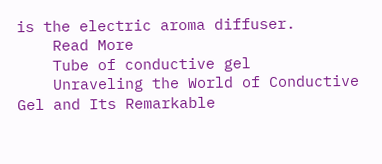is the electric aroma diffuser.
    Read More
    Tube of conductive gel
    Unraveling the World of Conductive Gel and Its Remarkable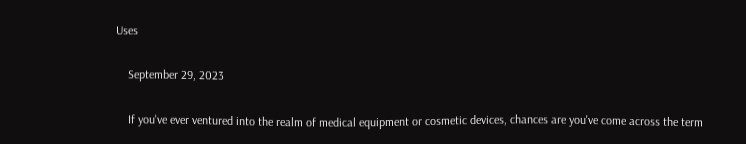Uses

    September 29, 2023

    If you've ever ventured into the realm of medical equipment or cosmetic devices, chances are you've come across the term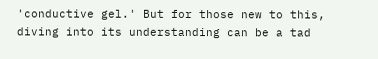'conductive gel.' But for those new to this, diving into its understanding can be a tad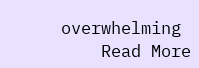overwhelming
    Read More